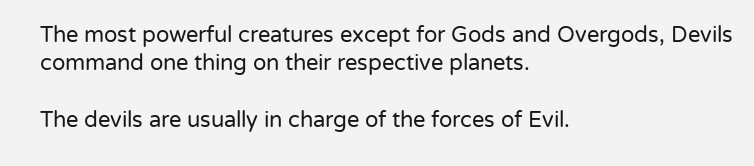The most powerful creatures except for Gods and Overgods, Devils command one thing on their respective planets.

The devils are usually in charge of the forces of Evil.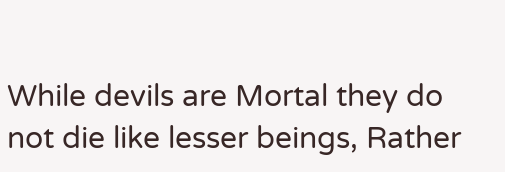While devils are Mortal they do not die like lesser beings, Rather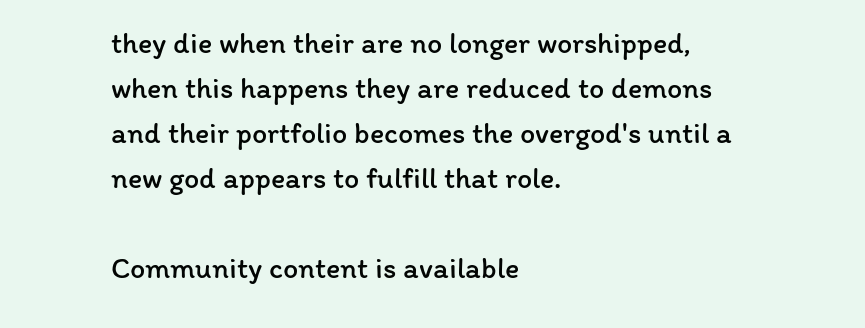they die when their are no longer worshipped, when this happens they are reduced to demons and their portfolio becomes the overgod's until a new god appears to fulfill that role.

Community content is available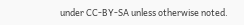under CC-BY-SA unless otherwise noted.